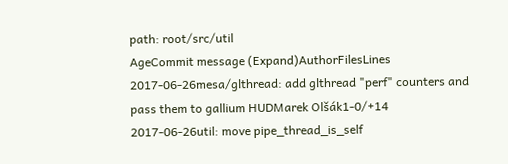path: root/src/util
AgeCommit message (Expand)AuthorFilesLines
2017-06-26mesa/glthread: add glthread "perf" counters and pass them to gallium HUDMarek Olšák1-0/+14
2017-06-26util: move pipe_thread_is_self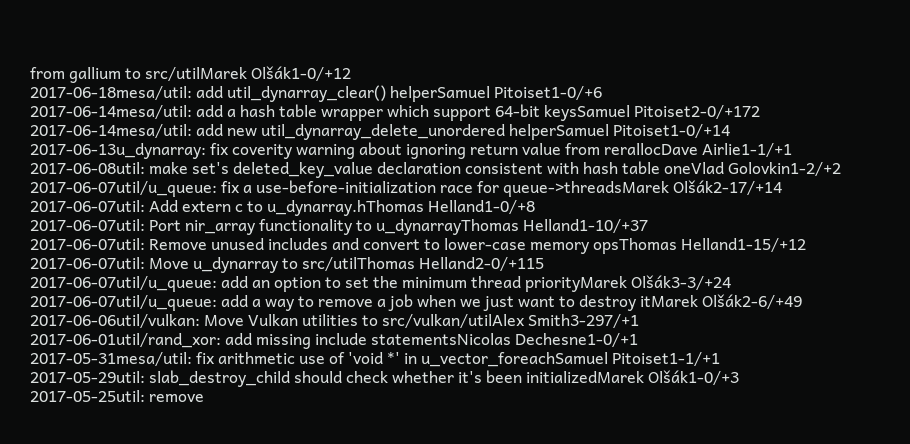from gallium to src/utilMarek Olšák1-0/+12
2017-06-18mesa/util: add util_dynarray_clear() helperSamuel Pitoiset1-0/+6
2017-06-14mesa/util: add a hash table wrapper which support 64-bit keysSamuel Pitoiset2-0/+172
2017-06-14mesa/util: add new util_dynarray_delete_unordered helperSamuel Pitoiset1-0/+14
2017-06-13u_dynarray: fix coverity warning about ignoring return value from rerallocDave Airlie1-1/+1
2017-06-08util: make set's deleted_key_value declaration consistent with hash table oneVlad Golovkin1-2/+2
2017-06-07util/u_queue: fix a use-before-initialization race for queue->threadsMarek Olšák2-17/+14
2017-06-07util: Add extern c to u_dynarray.hThomas Helland1-0/+8
2017-06-07util: Port nir_array functionality to u_dynarrayThomas Helland1-10/+37
2017-06-07util: Remove unused includes and convert to lower-case memory opsThomas Helland1-15/+12
2017-06-07util: Move u_dynarray to src/utilThomas Helland2-0/+115
2017-06-07util/u_queue: add an option to set the minimum thread priorityMarek Olšák3-3/+24
2017-06-07util/u_queue: add a way to remove a job when we just want to destroy itMarek Olšák2-6/+49
2017-06-06util/vulkan: Move Vulkan utilities to src/vulkan/utilAlex Smith3-297/+1
2017-06-01util/rand_xor: add missing include statementsNicolas Dechesne1-0/+1
2017-05-31mesa/util: fix arithmetic use of 'void *' in u_vector_foreachSamuel Pitoiset1-1/+1
2017-05-29util: slab_destroy_child should check whether it's been initializedMarek Olšák1-0/+3
2017-05-25util: remove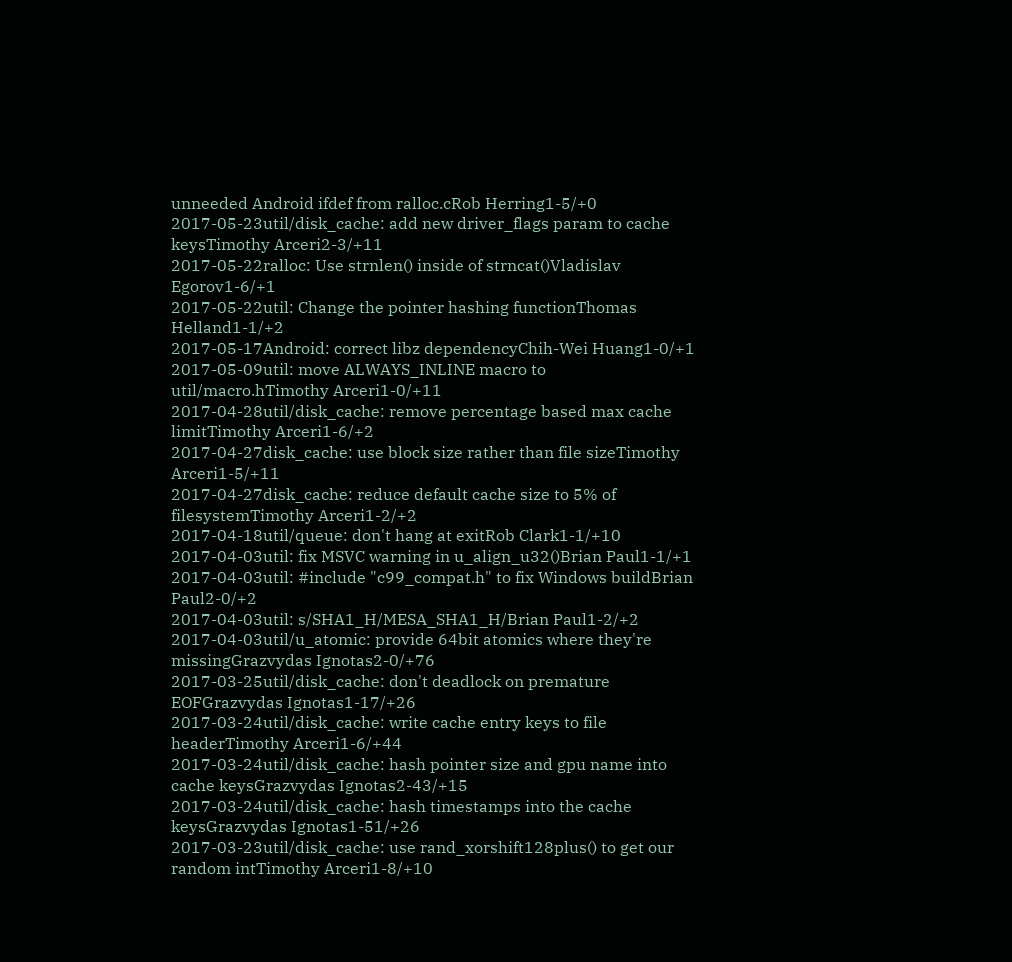unneeded Android ifdef from ralloc.cRob Herring1-5/+0
2017-05-23util/disk_cache: add new driver_flags param to cache keysTimothy Arceri2-3/+11
2017-05-22ralloc: Use strnlen() inside of strncat()Vladislav Egorov1-6/+1
2017-05-22util: Change the pointer hashing functionThomas Helland1-1/+2
2017-05-17Android: correct libz dependencyChih-Wei Huang1-0/+1
2017-05-09util: move ALWAYS_INLINE macro to util/macro.hTimothy Arceri1-0/+11
2017-04-28util/disk_cache: remove percentage based max cache limitTimothy Arceri1-6/+2
2017-04-27disk_cache: use block size rather than file sizeTimothy Arceri1-5/+11
2017-04-27disk_cache: reduce default cache size to 5% of filesystemTimothy Arceri1-2/+2
2017-04-18util/queue: don't hang at exitRob Clark1-1/+10
2017-04-03util: fix MSVC warning in u_align_u32()Brian Paul1-1/+1
2017-04-03util: #include "c99_compat.h" to fix Windows buildBrian Paul2-0/+2
2017-04-03util: s/SHA1_H/MESA_SHA1_H/Brian Paul1-2/+2
2017-04-03util/u_atomic: provide 64bit atomics where they're missingGrazvydas Ignotas2-0/+76
2017-03-25util/disk_cache: don't deadlock on premature EOFGrazvydas Ignotas1-17/+26
2017-03-24util/disk_cache: write cache entry keys to file headerTimothy Arceri1-6/+44
2017-03-24util/disk_cache: hash pointer size and gpu name into cache keysGrazvydas Ignotas2-43/+15
2017-03-24util/disk_cache: hash timestamps into the cache keysGrazvydas Ignotas1-51/+26
2017-03-23util/disk_cache: use rand_xorshift128plus() to get our random intTimothy Arceri1-8/+10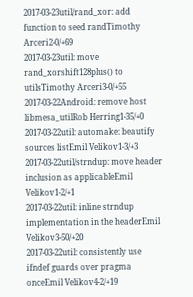2017-03-23util/rand_xor: add function to seed randTimothy Arceri2-0/+69
2017-03-23util: move rand_xorshift128plus() to utilsTimothy Arceri3-0/+55
2017-03-22Android: remove host libmesa_utilRob Herring1-35/+0
2017-03-22util: automake: beautify sources listEmil Velikov1-3/+3
2017-03-22util/strndup: move header inclusion as applicableEmil Velikov1-2/+1
2017-03-22util: inline strndup implementation in the headerEmil Velikov3-50/+20
2017-03-22util: consistently use ifndef guards over pragma onceEmil Velikov4-2/+19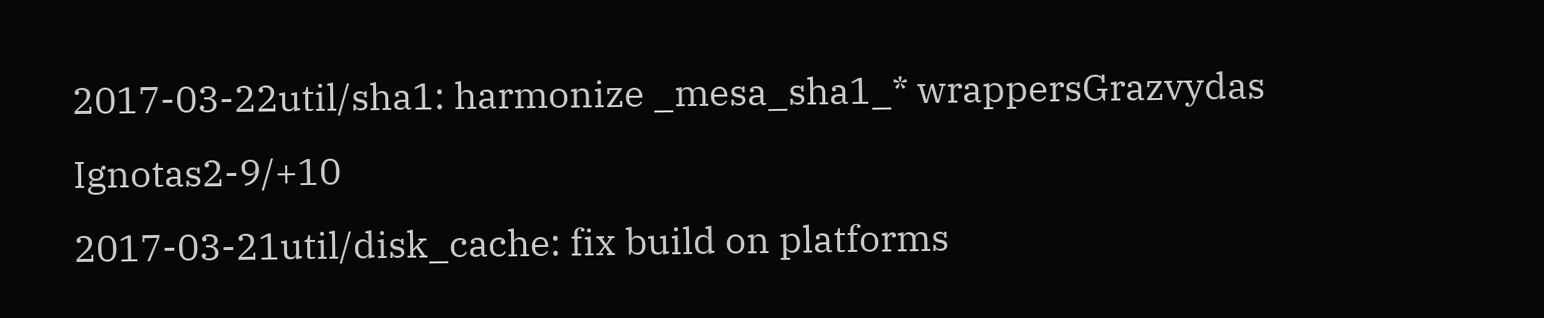2017-03-22util/sha1: harmonize _mesa_sha1_* wrappersGrazvydas Ignotas2-9/+10
2017-03-21util/disk_cache: fix build on platforms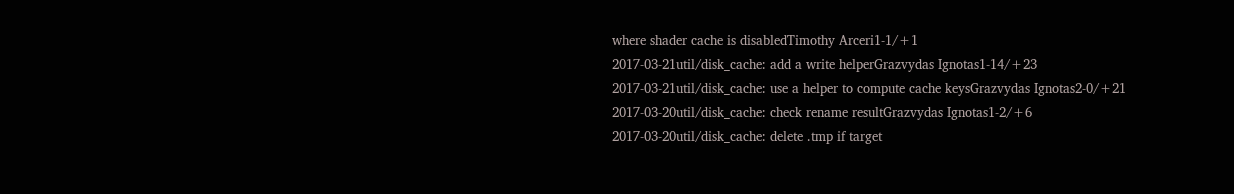where shader cache is disabledTimothy Arceri1-1/+1
2017-03-21util/disk_cache: add a write helperGrazvydas Ignotas1-14/+23
2017-03-21util/disk_cache: use a helper to compute cache keysGrazvydas Ignotas2-0/+21
2017-03-20util/disk_cache: check rename resultGrazvydas Ignotas1-2/+6
2017-03-20util/disk_cache: delete .tmp if target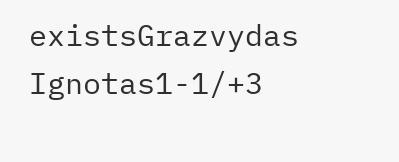existsGrazvydas Ignotas1-1/+3